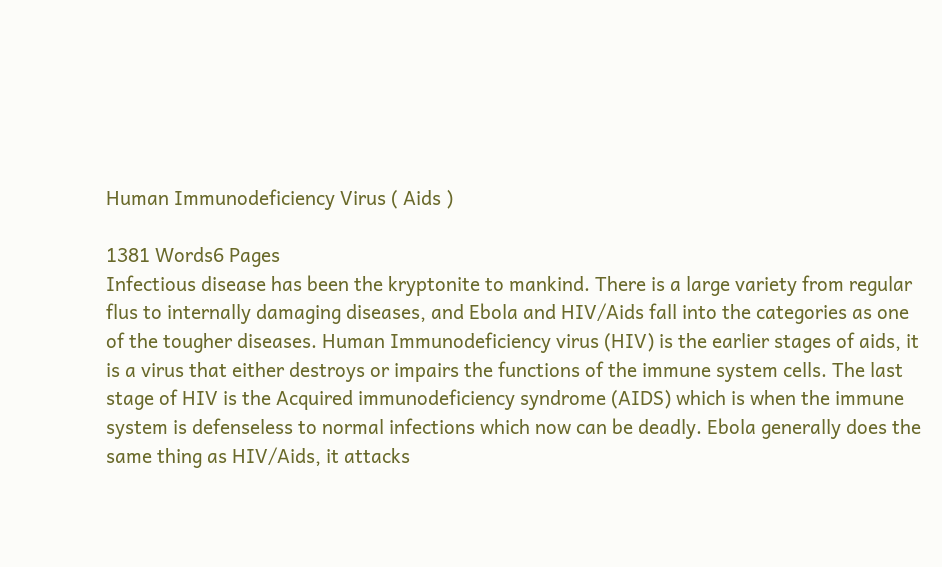Human Immunodeficiency Virus ( Aids )

1381 Words6 Pages
Infectious disease has been the kryptonite to mankind. There is a large variety from regular flus to internally damaging diseases, and Ebola and HIV/Aids fall into the categories as one of the tougher diseases. Human Immunodeficiency virus (HIV) is the earlier stages of aids, it is a virus that either destroys or impairs the functions of the immune system cells. The last stage of HIV is the Acquired immunodeficiency syndrome (AIDS) which is when the immune system is defenseless to normal infections which now can be deadly. Ebola generally does the same thing as HIV/Aids, it attacks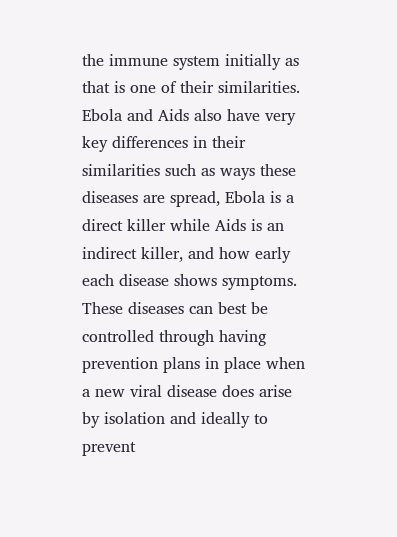the immune system initially as that is one of their similarities. Ebola and Aids also have very key differences in their similarities such as ways these diseases are spread, Ebola is a direct killer while Aids is an indirect killer, and how early each disease shows symptoms. These diseases can best be controlled through having prevention plans in place when a new viral disease does arise by isolation and ideally to prevent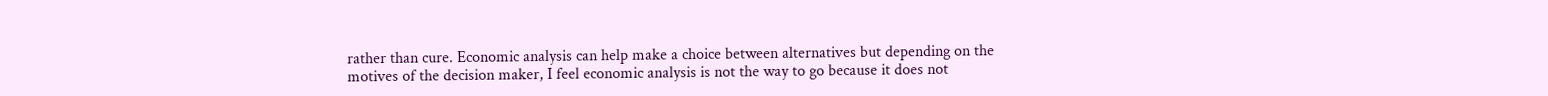rather than cure. Economic analysis can help make a choice between alternatives but depending on the motives of the decision maker, I feel economic analysis is not the way to go because it does not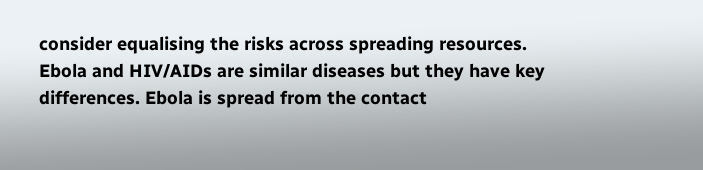consider equalising the risks across spreading resources.
Ebola and HIV/AIDs are similar diseases but they have key differences. Ebola is spread from the contact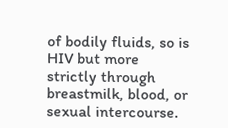of bodily fluids, so is HIV but more strictly through breastmilk, blood, or sexual intercourse.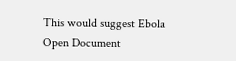This would suggest Ebola
Open Document